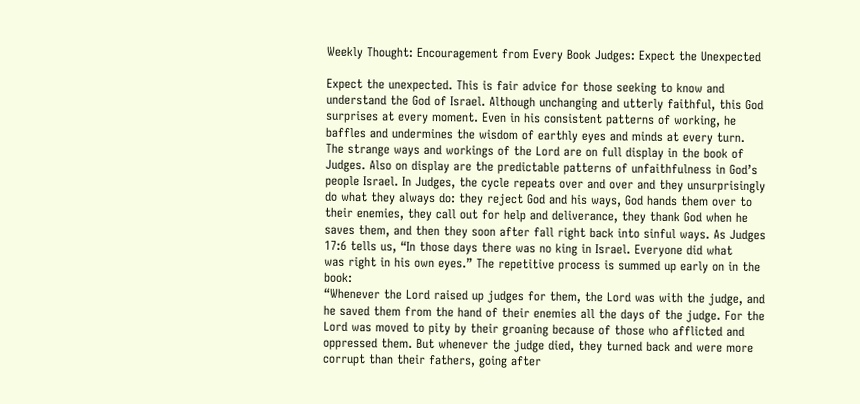Weekly Thought: Encouragement from Every Book Judges: Expect the Unexpected

Expect the unexpected. This is fair advice for those seeking to know and understand the God of Israel. Although unchanging and utterly faithful, this God surprises at every moment. Even in his consistent patterns of working, he baffles and undermines the wisdom of earthly eyes and minds at every turn.
The strange ways and workings of the Lord are on full display in the book of Judges. Also on display are the predictable patterns of unfaithfulness in God’s people Israel. In Judges, the cycle repeats over and over and they unsurprisingly do what they always do: they reject God and his ways, God hands them over to their enemies, they call out for help and deliverance, they thank God when he saves them, and then they soon after fall right back into sinful ways. As Judges 17:6 tells us, “In those days there was no king in Israel. Everyone did what
was right in his own eyes.” The repetitive process is summed up early on in the book:
“Whenever the Lord raised up judges for them, the Lord was with the judge, and he saved them from the hand of their enemies all the days of the judge. For the Lord was moved to pity by their groaning because of those who afflicted and oppressed them. But whenever the judge died, they turned back and were more corrupt than their fathers, going after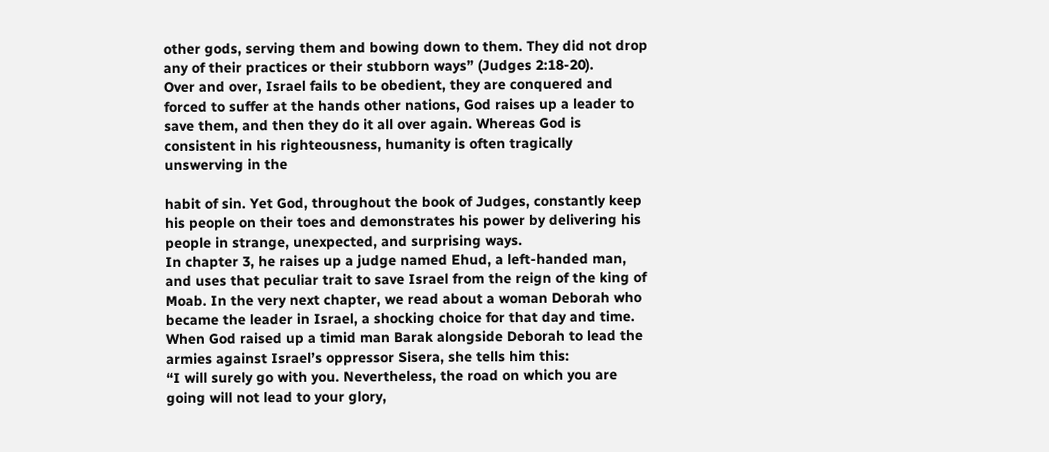other gods, serving them and bowing down to them. They did not drop any of their practices or their stubborn ways” (Judges 2:18-20).
Over and over, Israel fails to be obedient, they are conquered and forced to suffer at the hands other nations, God raises up a leader to save them, and then they do it all over again. Whereas God is consistent in his righteousness, humanity is often tragically unswerving in the

habit of sin. Yet God, throughout the book of Judges, constantly keep his people on their toes and demonstrates his power by delivering his people in strange, unexpected, and surprising ways.
In chapter 3, he raises up a judge named Ehud, a left-handed man, and uses that peculiar trait to save Israel from the reign of the king of Moab. In the very next chapter, we read about a woman Deborah who became the leader in Israel, a shocking choice for that day and time. When God raised up a timid man Barak alongside Deborah to lead the armies against Israel’s oppressor Sisera, she tells him this:
“I will surely go with you. Nevertheless, the road on which you are going will not lead to your glory,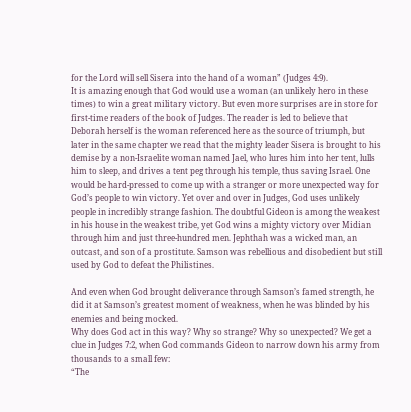for the Lord will sell Sisera into the hand of a woman” (Judges 4:9).
It is amazing enough that God would use a woman (an unlikely hero in these times) to win a great military victory. But even more surprises are in store for first-time readers of the book of Judges. The reader is led to believe that Deborah herself is the woman referenced here as the source of triumph, but later in the same chapter we read that the mighty leader Sisera is brought to his demise by a non-Israelite woman named Jael, who lures him into her tent, lulls him to sleep, and drives a tent peg through his temple, thus saving Israel. One would be hard-pressed to come up with a stranger or more unexpected way for God’s people to win victory. Yet over and over in Judges, God uses unlikely people in incredibly strange fashion. The doubtful Gideon is among the weakest in his house in the weakest tribe, yet God wins a mighty victory over Midian through him and just three-hundred men. Jephthah was a wicked man, an outcast, and son of a prostitute. Samson was rebellious and disobedient but still used by God to defeat the Philistines.

And even when God brought deliverance through Samson’s famed strength, he did it at Samson’s greatest moment of weakness, when he was blinded by his enemies and being mocked.
Why does God act in this way? Why so strange? Why so unexpected? We get a clue in Judges 7:2, when God commands Gideon to narrow down his army from thousands to a small few:
“The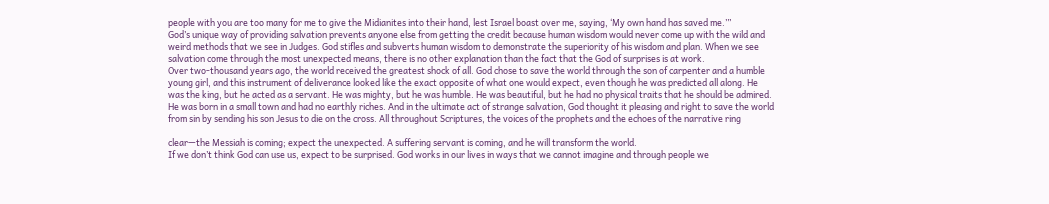people with you are too many for me to give the Midianites into their hand, lest Israel boast over me, saying, ‘My own hand has saved me.’”
God’s unique way of providing salvation prevents anyone else from getting the credit because human wisdom would never come up with the wild and weird methods that we see in Judges. God stifles and subverts human wisdom to demonstrate the superiority of his wisdom and plan. When we see salvation come through the most unexpected means, there is no other explanation than the fact that the God of surprises is at work.
Over two-thousand years ago, the world received the greatest shock of all. God chose to save the world through the son of carpenter and a humble young girl, and this instrument of deliverance looked like the exact opposite of what one would expect, even though he was predicted all along. He was the king, but he acted as a servant. He was mighty, but he was humble. He was beautiful, but he had no physical traits that he should be admired. He was born in a small town and had no earthly riches. And in the ultimate act of strange salvation, God thought it pleasing and right to save the world from sin by sending his son Jesus to die on the cross. All throughout Scriptures, the voices of the prophets and the echoes of the narrative ring

clear—the Messiah is coming; expect the unexpected. A suffering servant is coming, and he will transform the world.
If we don’t think God can use us, expect to be surprised. God works in our lives in ways that we cannot imagine and through people we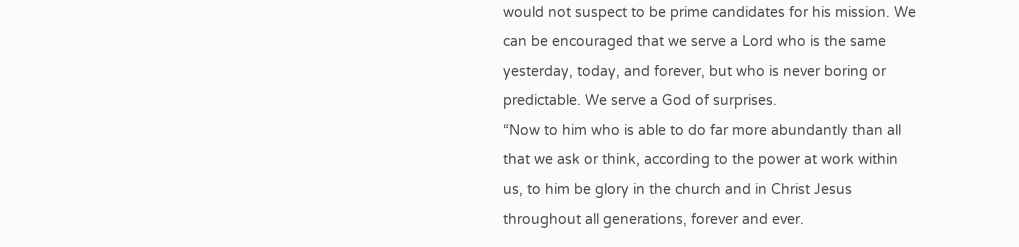would not suspect to be prime candidates for his mission. We can be encouraged that we serve a Lord who is the same yesterday, today, and forever, but who is never boring or predictable. We serve a God of surprises.
“Now to him who is able to do far more abundantly than all that we ask or think, according to the power at work within us, to him be glory in the church and in Christ Jesus throughout all generations, forever and ever.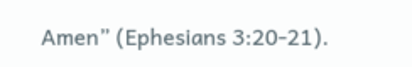Amen” (Ephesians 3:20-21).